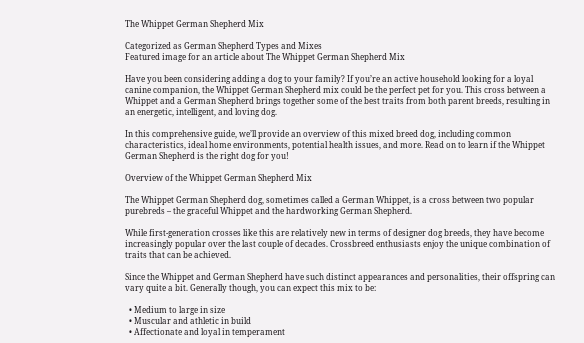The Whippet German Shepherd Mix

Categorized as German Shepherd Types and Mixes
Featured image for an article about The Whippet German Shepherd Mix

Have you been considering adding a dog to your family? If you’re an active household looking for a loyal canine companion, the Whippet German Shepherd mix could be the perfect pet for you. This cross between a Whippet and a German Shepherd brings together some of the best traits from both parent breeds, resulting in an energetic, intelligent, and loving dog.

In this comprehensive guide, we’ll provide an overview of this mixed breed dog, including common characteristics, ideal home environments, potential health issues, and more. Read on to learn if the Whippet German Shepherd is the right dog for you!

Overview of the Whippet German Shepherd Mix

The Whippet German Shepherd dog, sometimes called a German Whippet, is a cross between two popular purebreds – the graceful Whippet and the hardworking German Shepherd.

While first-generation crosses like this are relatively new in terms of designer dog breeds, they have become increasingly popular over the last couple of decades. Crossbreed enthusiasts enjoy the unique combination of traits that can be achieved.

Since the Whippet and German Shepherd have such distinct appearances and personalities, their offspring can vary quite a bit. Generally though, you can expect this mix to be:

  • Medium to large in size
  • Muscular and athletic in build
  • Affectionate and loyal in temperament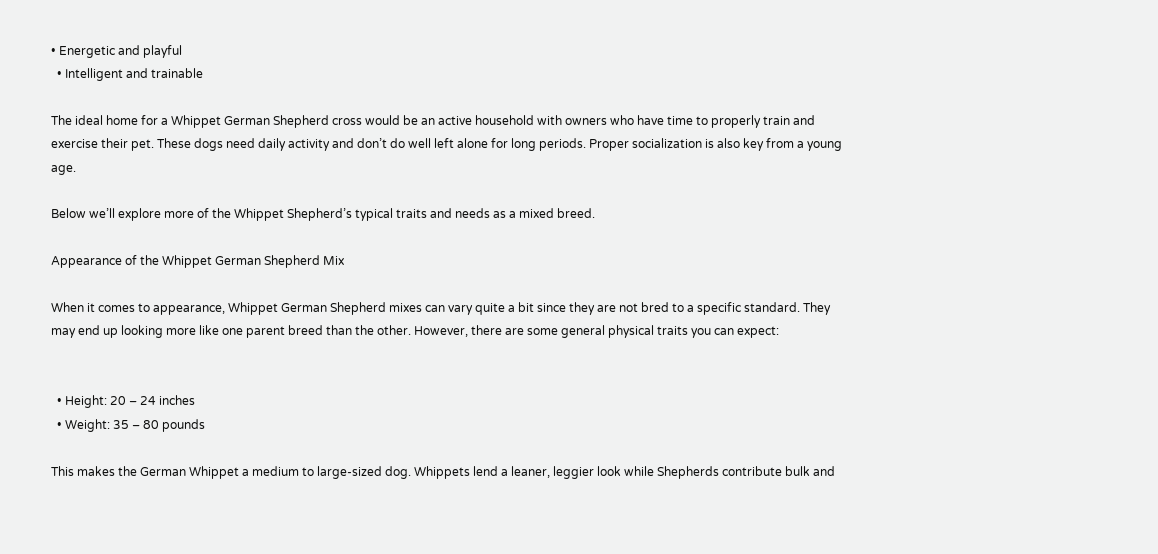• Energetic and playful
  • Intelligent and trainable

The ideal home for a Whippet German Shepherd cross would be an active household with owners who have time to properly train and exercise their pet. These dogs need daily activity and don’t do well left alone for long periods. Proper socialization is also key from a young age.

Below we’ll explore more of the Whippet Shepherd’s typical traits and needs as a mixed breed.

Appearance of the Whippet German Shepherd Mix

When it comes to appearance, Whippet German Shepherd mixes can vary quite a bit since they are not bred to a specific standard. They may end up looking more like one parent breed than the other. However, there are some general physical traits you can expect:


  • Height: 20 – 24 inches
  • Weight: 35 – 80 pounds

This makes the German Whippet a medium to large-sized dog. Whippets lend a leaner, leggier look while Shepherds contribute bulk and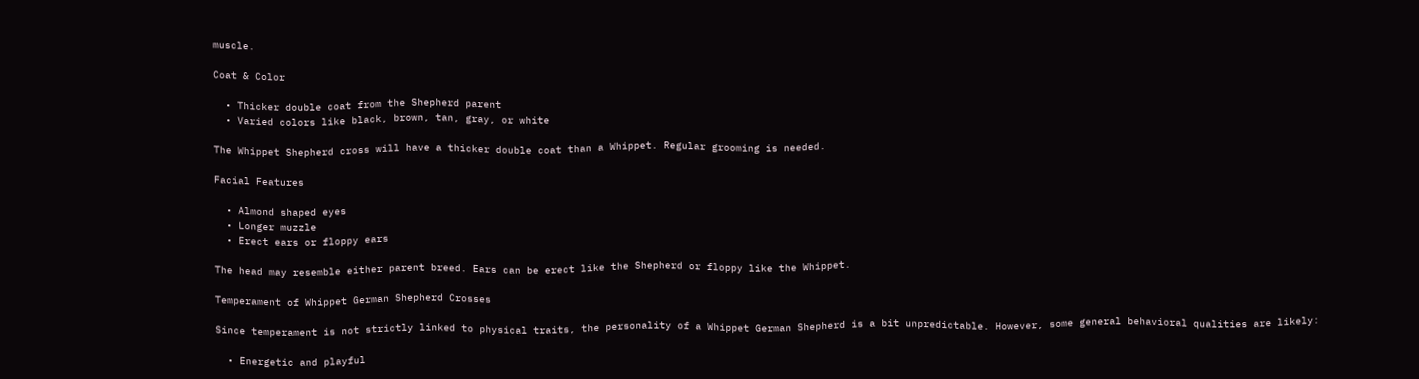muscle.

Coat & Color

  • Thicker double coat from the Shepherd parent
  • Varied colors like black, brown, tan, gray, or white

The Whippet Shepherd cross will have a thicker double coat than a Whippet. Regular grooming is needed.

Facial Features

  • Almond shaped eyes
  • Longer muzzle
  • Erect ears or floppy ears

The head may resemble either parent breed. Ears can be erect like the Shepherd or floppy like the Whippet.

Temperament of Whippet German Shepherd Crosses

Since temperament is not strictly linked to physical traits, the personality of a Whippet German Shepherd is a bit unpredictable. However, some general behavioral qualities are likely:

  • Energetic and playful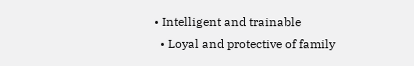• Intelligent and trainable
  • Loyal and protective of family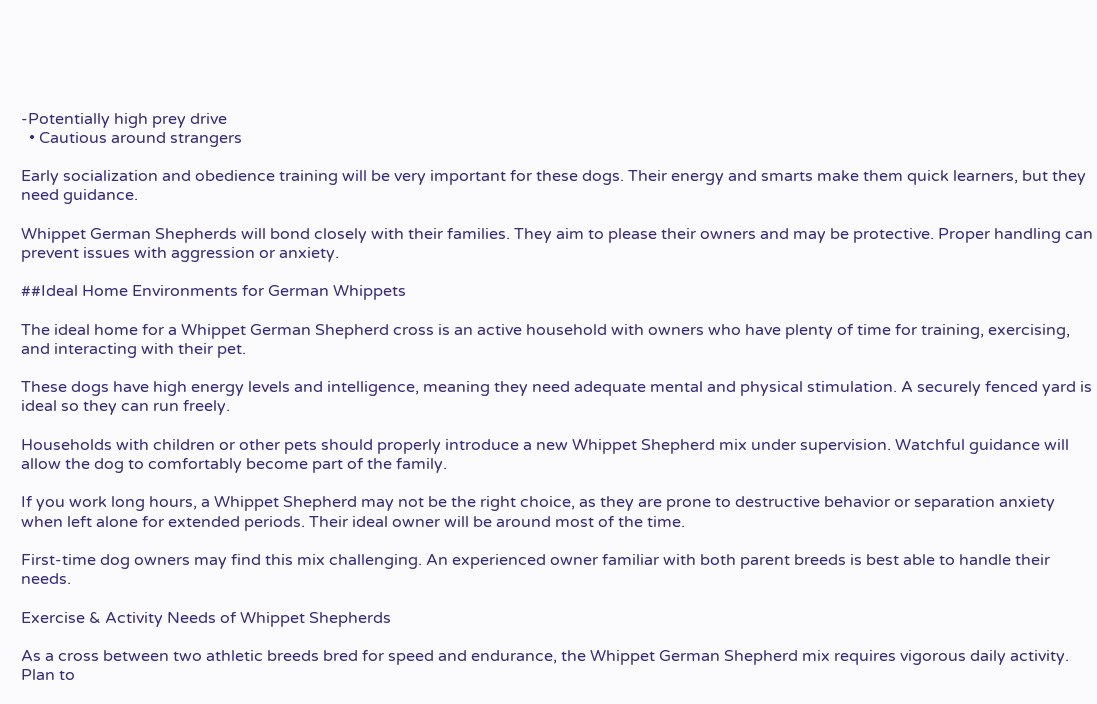-Potentially high prey drive
  • Cautious around strangers

Early socialization and obedience training will be very important for these dogs. Their energy and smarts make them quick learners, but they need guidance.

Whippet German Shepherds will bond closely with their families. They aim to please their owners and may be protective. Proper handling can prevent issues with aggression or anxiety.

##Ideal Home Environments for German Whippets

The ideal home for a Whippet German Shepherd cross is an active household with owners who have plenty of time for training, exercising, and interacting with their pet.

These dogs have high energy levels and intelligence, meaning they need adequate mental and physical stimulation. A securely fenced yard is ideal so they can run freely.

Households with children or other pets should properly introduce a new Whippet Shepherd mix under supervision. Watchful guidance will allow the dog to comfortably become part of the family.

If you work long hours, a Whippet Shepherd may not be the right choice, as they are prone to destructive behavior or separation anxiety when left alone for extended periods. Their ideal owner will be around most of the time.

First-time dog owners may find this mix challenging. An experienced owner familiar with both parent breeds is best able to handle their needs.

Exercise & Activity Needs of Whippet Shepherds

As a cross between two athletic breeds bred for speed and endurance, the Whippet German Shepherd mix requires vigorous daily activity. Plan to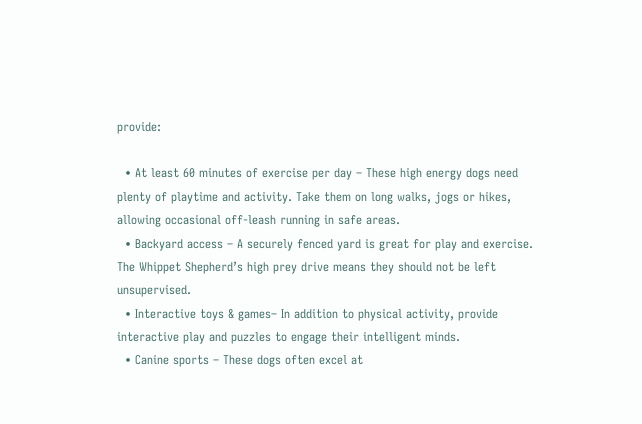provide:

  • At least 60 minutes of exercise per day – These high energy dogs need plenty of playtime and activity. Take them on long walks, jogs or hikes, allowing occasional off-leash running in safe areas.
  • Backyard access – A securely fenced yard is great for play and exercise. The Whippet Shepherd’s high prey drive means they should not be left unsupervised.
  • Interactive toys & games– In addition to physical activity, provide interactive play and puzzles to engage their intelligent minds.
  • Canine sports – These dogs often excel at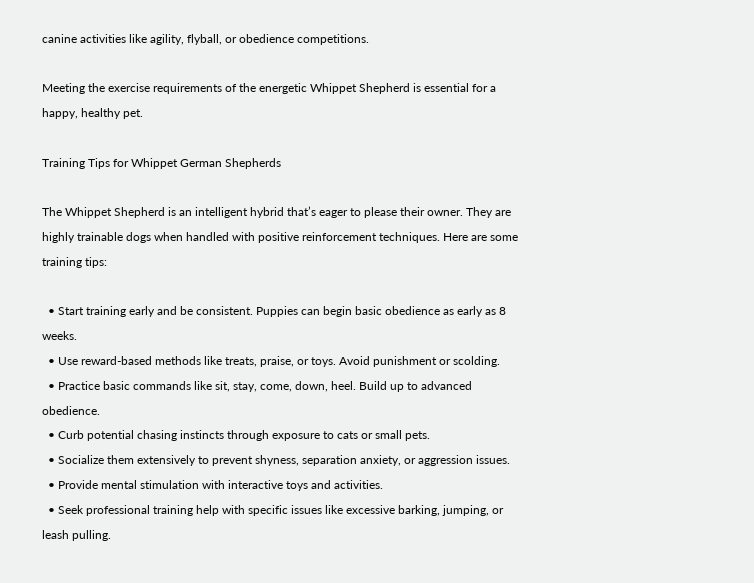canine activities like agility, flyball, or obedience competitions.

Meeting the exercise requirements of the energetic Whippet Shepherd is essential for a happy, healthy pet.

Training Tips for Whippet German Shepherds

The Whippet Shepherd is an intelligent hybrid that’s eager to please their owner. They are highly trainable dogs when handled with positive reinforcement techniques. Here are some training tips:

  • Start training early and be consistent. Puppies can begin basic obedience as early as 8 weeks.
  • Use reward-based methods like treats, praise, or toys. Avoid punishment or scolding.
  • Practice basic commands like sit, stay, come, down, heel. Build up to advanced obedience.
  • Curb potential chasing instincts through exposure to cats or small pets.
  • Socialize them extensively to prevent shyness, separation anxiety, or aggression issues.
  • Provide mental stimulation with interactive toys and activities.
  • Seek professional training help with specific issues like excessive barking, jumping, or leash pulling.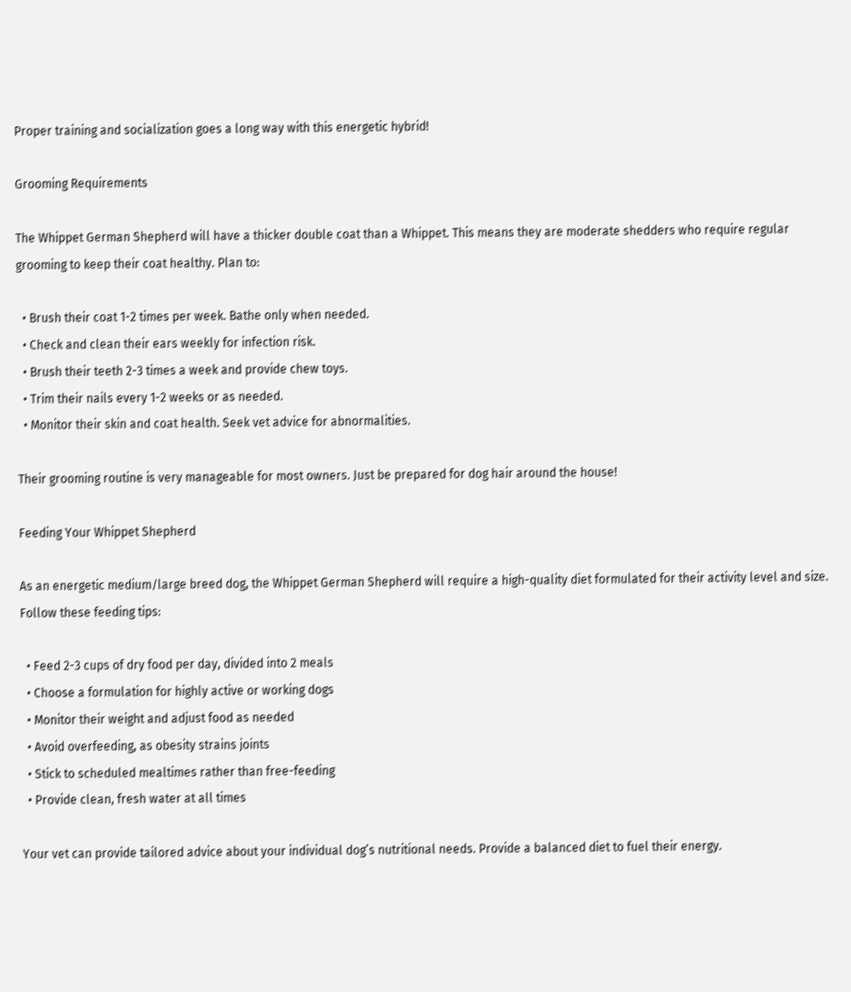Proper training and socialization goes a long way with this energetic hybrid!

Grooming Requirements

The Whippet German Shepherd will have a thicker double coat than a Whippet. This means they are moderate shedders who require regular grooming to keep their coat healthy. Plan to:

  • Brush their coat 1-2 times per week. Bathe only when needed.
  • Check and clean their ears weekly for infection risk.
  • Brush their teeth 2-3 times a week and provide chew toys.
  • Trim their nails every 1-2 weeks or as needed.
  • Monitor their skin and coat health. Seek vet advice for abnormalities.

Their grooming routine is very manageable for most owners. Just be prepared for dog hair around the house!

Feeding Your Whippet Shepherd

As an energetic medium/large breed dog, the Whippet German Shepherd will require a high-quality diet formulated for their activity level and size. Follow these feeding tips:

  • Feed 2-3 cups of dry food per day, divided into 2 meals
  • Choose a formulation for highly active or working dogs
  • Monitor their weight and adjust food as needed
  • Avoid overfeeding, as obesity strains joints
  • Stick to scheduled mealtimes rather than free-feeding
  • Provide clean, fresh water at all times

Your vet can provide tailored advice about your individual dog’s nutritional needs. Provide a balanced diet to fuel their energy.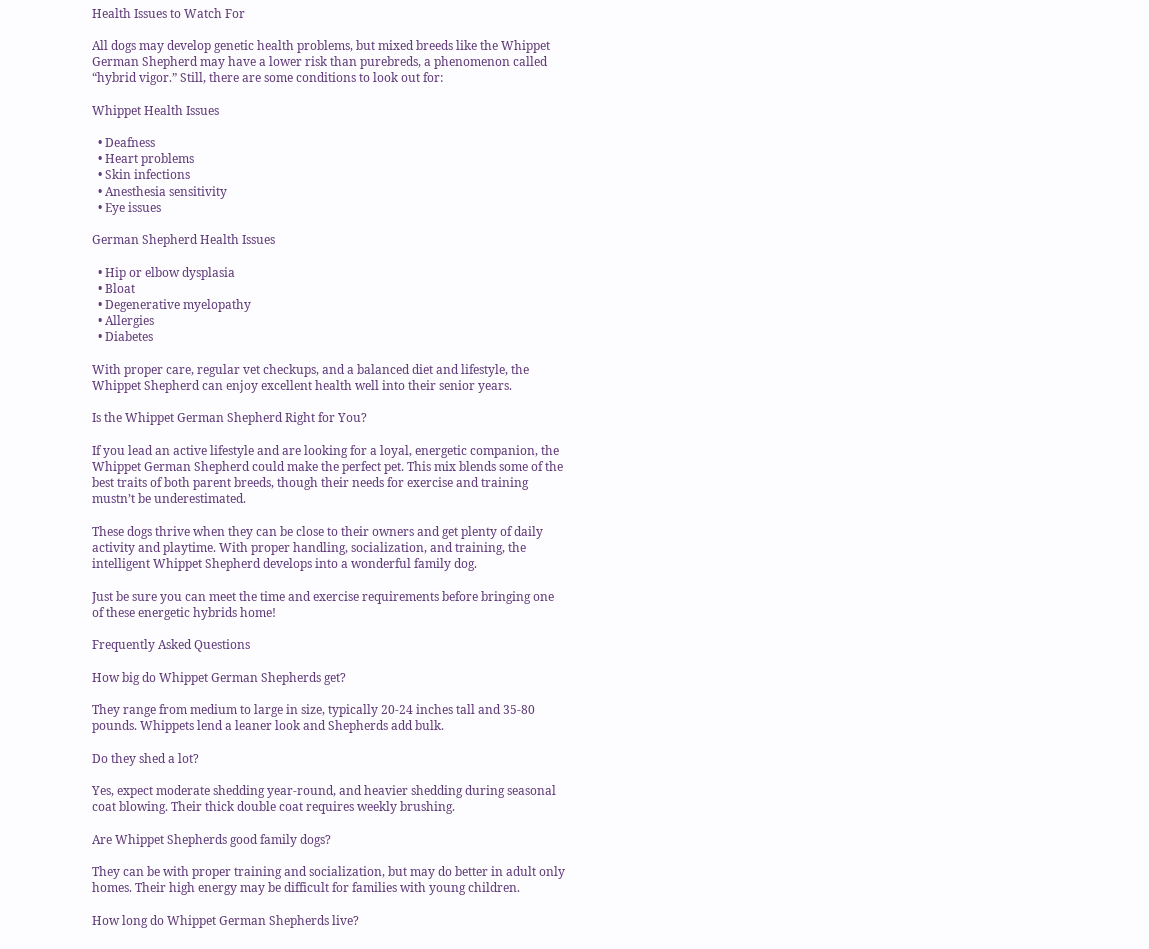Health Issues to Watch For

All dogs may develop genetic health problems, but mixed breeds like the Whippet German Shepherd may have a lower risk than purebreds, a phenomenon called “hybrid vigor.” Still, there are some conditions to look out for:

Whippet Health Issues

  • Deafness
  • Heart problems
  • Skin infections
  • Anesthesia sensitivity
  • Eye issues

German Shepherd Health Issues

  • Hip or elbow dysplasia
  • Bloat
  • Degenerative myelopathy
  • Allergies
  • Diabetes

With proper care, regular vet checkups, and a balanced diet and lifestyle, the Whippet Shepherd can enjoy excellent health well into their senior years.

Is the Whippet German Shepherd Right for You?

If you lead an active lifestyle and are looking for a loyal, energetic companion, the Whippet German Shepherd could make the perfect pet. This mix blends some of the best traits of both parent breeds, though their needs for exercise and training mustn’t be underestimated.

These dogs thrive when they can be close to their owners and get plenty of daily activity and playtime. With proper handling, socialization, and training, the intelligent Whippet Shepherd develops into a wonderful family dog.

Just be sure you can meet the time and exercise requirements before bringing one of these energetic hybrids home!

Frequently Asked Questions

How big do Whippet German Shepherds get?

They range from medium to large in size, typically 20-24 inches tall and 35-80 pounds. Whippets lend a leaner look and Shepherds add bulk.

Do they shed a lot?

Yes, expect moderate shedding year-round, and heavier shedding during seasonal coat blowing. Their thick double coat requires weekly brushing.

Are Whippet Shepherds good family dogs?

They can be with proper training and socialization, but may do better in adult only homes. Their high energy may be difficult for families with young children.

How long do Whippet German Shepherds live?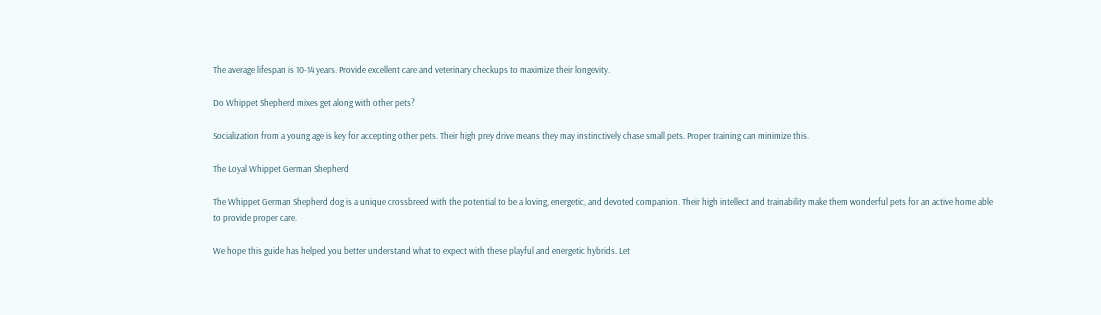The average lifespan is 10-14 years. Provide excellent care and veterinary checkups to maximize their longevity.

Do Whippet Shepherd mixes get along with other pets?

Socialization from a young age is key for accepting other pets. Their high prey drive means they may instinctively chase small pets. Proper training can minimize this.

The Loyal Whippet German Shepherd

The Whippet German Shepherd dog is a unique crossbreed with the potential to be a loving, energetic, and devoted companion. Their high intellect and trainability make them wonderful pets for an active home able to provide proper care.

We hope this guide has helped you better understand what to expect with these playful and energetic hybrids. Let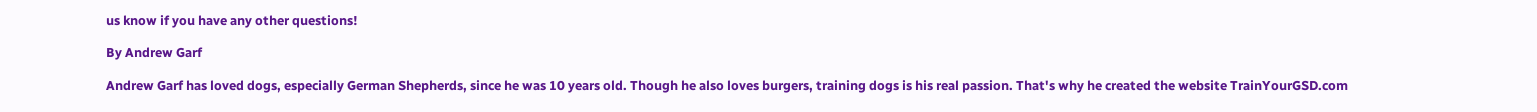us know if you have any other questions!

By Andrew Garf

Andrew Garf has loved dogs, especially German Shepherds, since he was 10 years old. Though he also loves burgers, training dogs is his real passion. That's why he created the website TrainYourGSD.com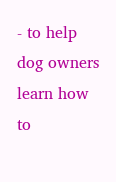- to help dog owners learn how to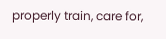properly train, care for,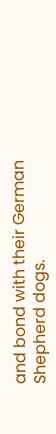and bond with their German Shepherd dogs.